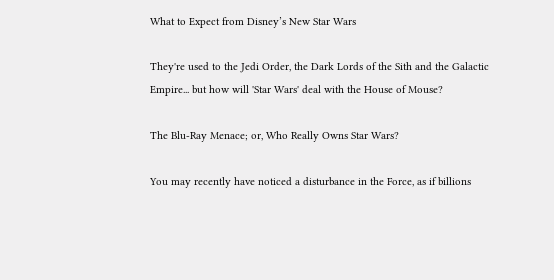What to Expect from Disney’s New Star Wars

They're used to the Jedi Order, the Dark Lords of the Sith and the Galactic Empire... but how will 'Star Wars' deal with the House of Mouse?

The Blu-Ray Menace; or, Who Really Owns Star Wars?

You may recently have noticed a disturbance in the Force, as if billions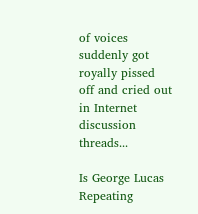of voices suddenly got royally pissed off and cried out in Internet discussion threads...

Is George Lucas Repeating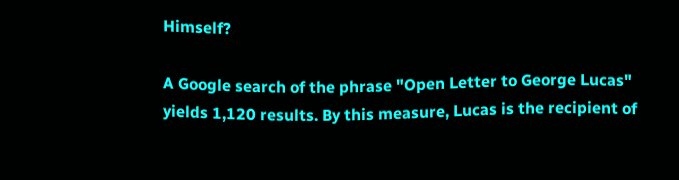Himself?

A Google search of the phrase "Open Letter to George Lucas" yields 1,120 results. By this measure, Lucas is the recipient of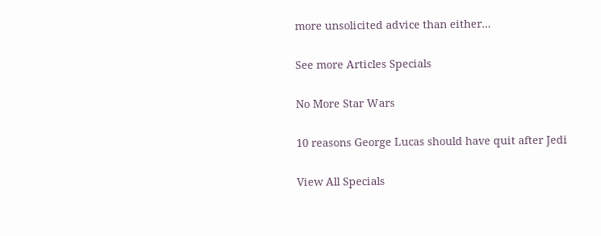more unsolicited advice than either...

See more Articles Specials

No More Star Wars

10 reasons George Lucas should have quit after Jedi

View All Specials